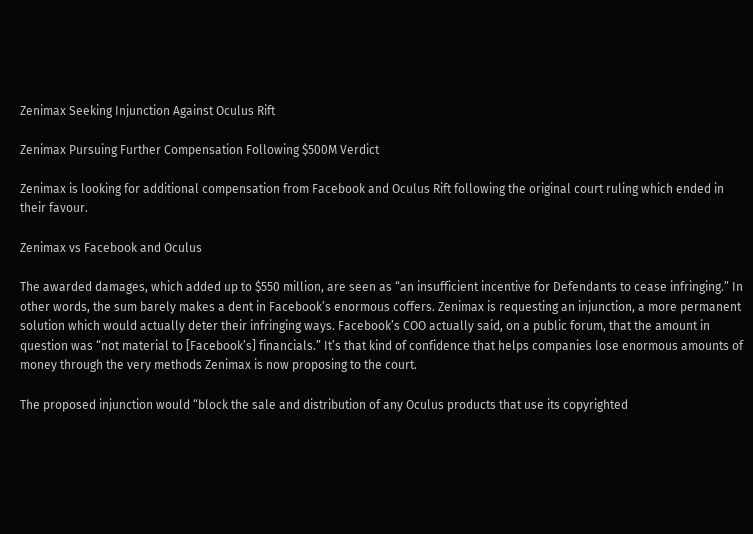Zenimax Seeking Injunction Against Oculus Rift

Zenimax Pursuing Further Compensation Following $500M Verdict

Zenimax is looking for additional compensation from Facebook and Oculus Rift following the original court ruling which ended in their favour.

Zenimax vs Facebook and Oculus

The awarded damages, which added up to $550 million, are seen as “an insufficient incentive for Defendants to cease infringing.” In other words, the sum barely makes a dent in Facebook’s enormous coffers. Zenimax is requesting an injunction, a more permanent solution which would actually deter their infringing ways. Facebook’s COO actually said, on a public forum, that the amount in question was “not material to [Facebook’s] financials.” It’s that kind of confidence that helps companies lose enormous amounts of money through the very methods Zenimax is now proposing to the court.

The proposed injunction would “block the sale and distribution of any Oculus products that use its copyrighted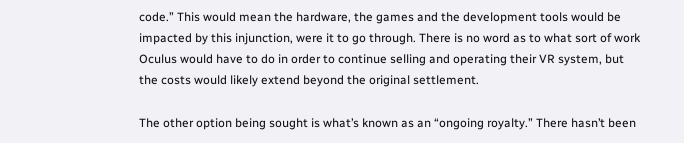code.” This would mean the hardware, the games and the development tools would be impacted by this injunction, were it to go through. There is no word as to what sort of work Oculus would have to do in order to continue selling and operating their VR system, but the costs would likely extend beyond the original settlement.

The other option being sought is what’s known as an “ongoing royalty.” There hasn’t been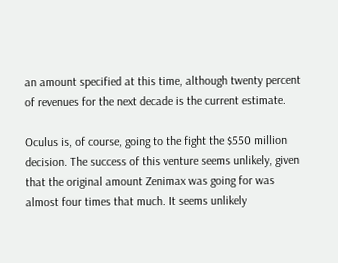an amount specified at this time, although twenty percent of revenues for the next decade is the current estimate.

Oculus is, of course, going to the fight the $550 million decision. The success of this venture seems unlikely, given that the original amount Zenimax was going for was almost four times that much. It seems unlikely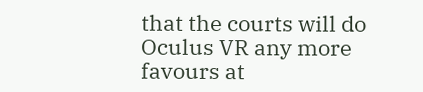that the courts will do Oculus VR any more favours at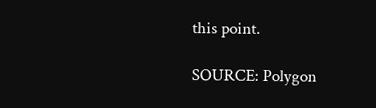this point.

SOURCE: Polygon